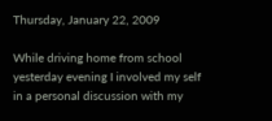Thursday, January 22, 2009

While driving home from school yesterday evening I involved my self in a personal discussion with my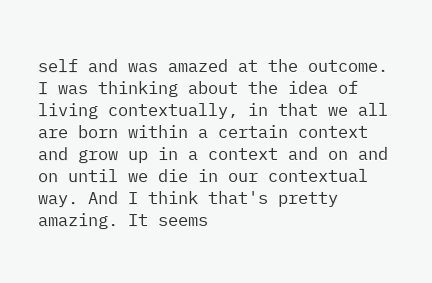self and was amazed at the outcome. I was thinking about the idea of living contextually, in that we all are born within a certain context and grow up in a context and on and on until we die in our contextual way. And I think that's pretty amazing. It seems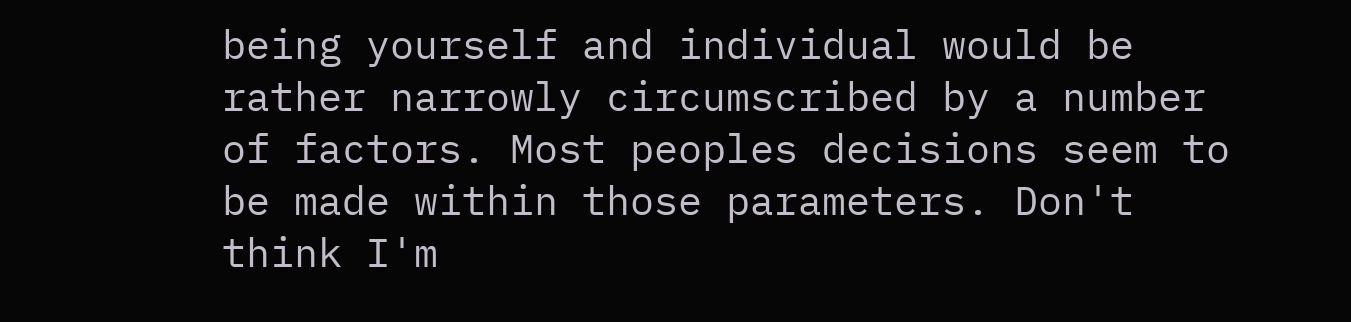being yourself and individual would be rather narrowly circumscribed by a number of factors. Most peoples decisions seem to be made within those parameters. Don't think I'm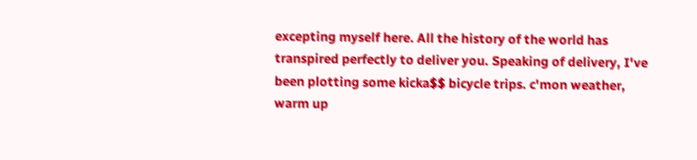excepting myself here. All the history of the world has transpired perfectly to deliver you. Speaking of delivery, I've been plotting some kicka$$ bicycle trips. c'mon weather, warm up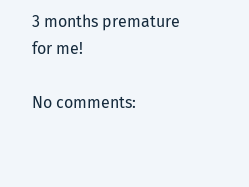3 months premature for me!

No comments: